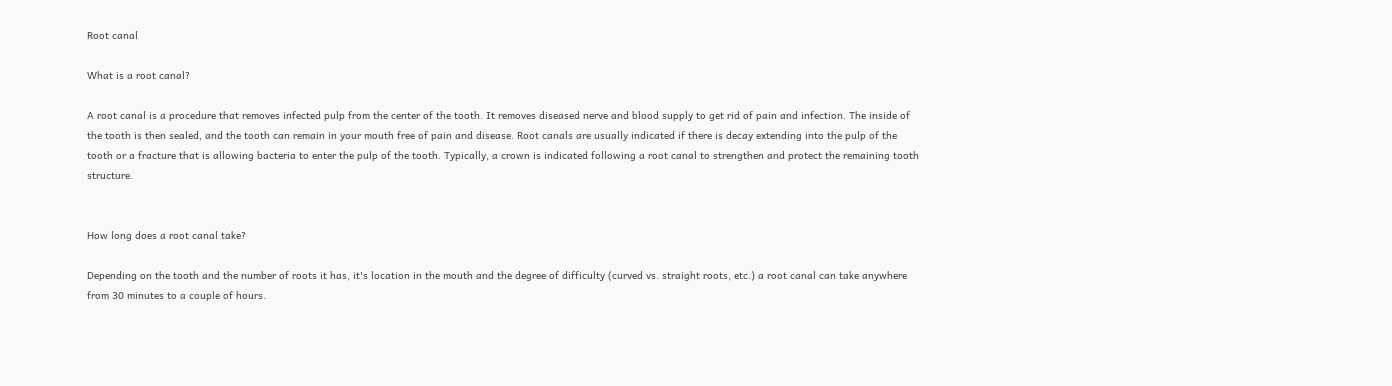Root canal

What is a root canal?

A root canal is a procedure that removes infected pulp from the center of the tooth. It removes diseased nerve and blood supply to get rid of pain and infection. The inside of the tooth is then sealed, and the tooth can remain in your mouth free of pain and disease. Root canals are usually indicated if there is decay extending into the pulp of the tooth or a fracture that is allowing bacteria to enter the pulp of the tooth. Typically, a crown is indicated following a root canal to strengthen and protect the remaining tooth structure.


How long does a root canal take?

Depending on the tooth and the number of roots it has, it's location in the mouth and the degree of difficulty (curved vs. straight roots, etc.) a root canal can take anywhere from 30 minutes to a couple of hours.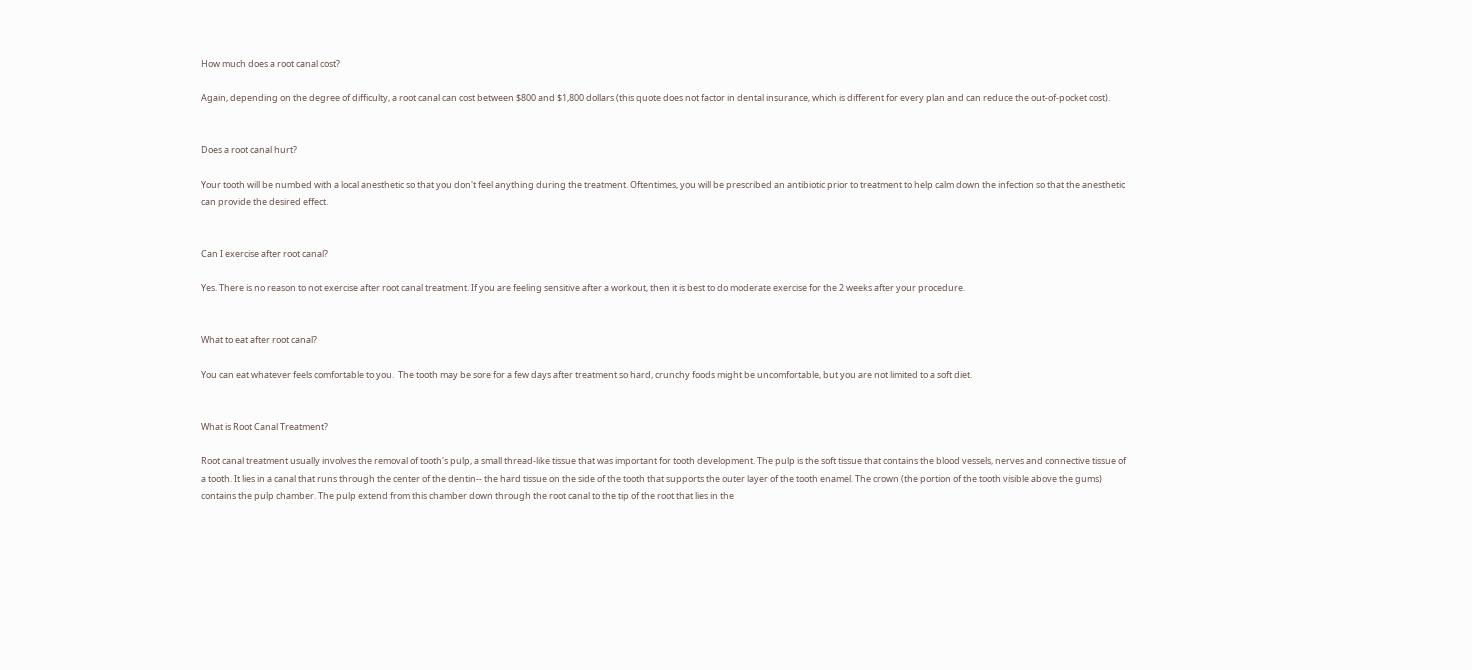How much does a root canal cost?

Again, depending on the degree of difficulty, a root canal can cost between $800 and $1,800 dollars (this quote does not factor in dental insurance, which is different for every plan and can reduce the out-of-pocket cost).


Does a root canal hurt?

Your tooth will be numbed with a local anesthetic so that you don't feel anything during the treatment. Oftentimes, you will be prescribed an antibiotic prior to treatment to help calm down the infection so that the anesthetic can provide the desired effect.


Can I exercise after root canal?

Yes. There is no reason to not exercise after root canal treatment. If you are feeling sensitive after a workout, then it is best to do moderate exercise for the 2 weeks after your procedure.


What to eat after root canal?

You can eat whatever feels comfortable to you.  The tooth may be sore for a few days after treatment so hard, crunchy foods might be uncomfortable, but you are not limited to a soft diet.


What is Root Canal Treatment?

Root canal treatment usually involves the removal of tooth's pulp, a small thread-like tissue that was important for tooth development. The pulp is the soft tissue that contains the blood vessels, nerves and connective tissue of a tooth. It lies in a canal that runs through the center of the dentin-- the hard tissue on the side of the tooth that supports the outer layer of the tooth enamel. The crown (the portion of the tooth visible above the gums) contains the pulp chamber. The pulp extend from this chamber down through the root canal to the tip of the root that lies in the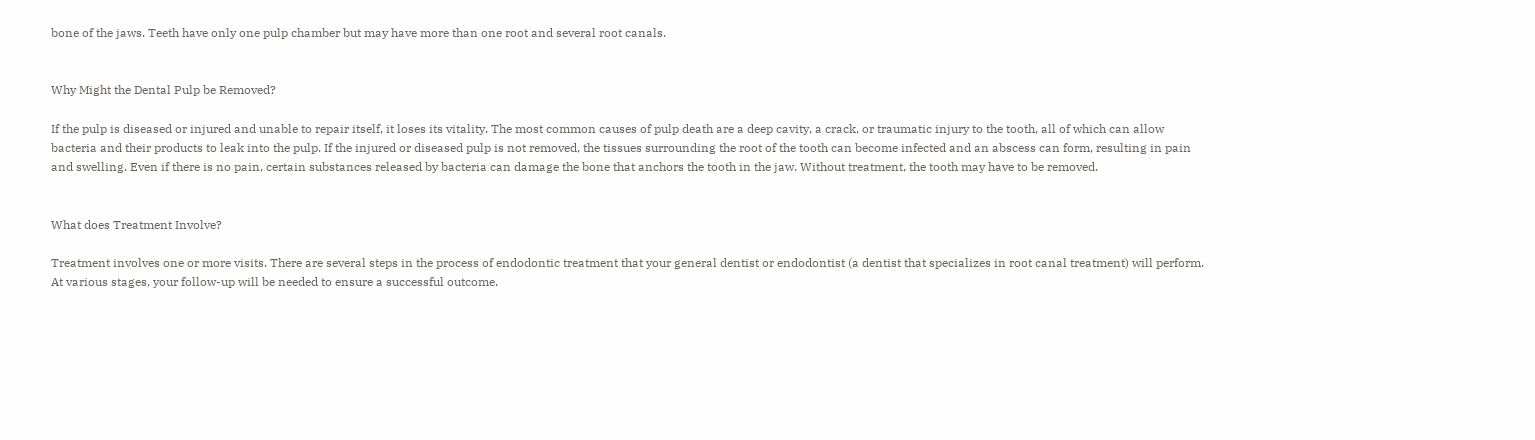bone of the jaws. Teeth have only one pulp chamber but may have more than one root and several root canals.


Why Might the Dental Pulp be Removed?

If the pulp is diseased or injured and unable to repair itself, it loses its vitality. The most common causes of pulp death are a deep cavity, a crack, or traumatic injury to the tooth, all of which can allow bacteria and their products to leak into the pulp. If the injured or diseased pulp is not removed, the tissues surrounding the root of the tooth can become infected and an abscess can form, resulting in pain and swelling. Even if there is no pain, certain substances released by bacteria can damage the bone that anchors the tooth in the jaw. Without treatment, the tooth may have to be removed.


What does Treatment Involve?

Treatment involves one or more visits. There are several steps in the process of endodontic treatment that your general dentist or endodontist (a dentist that specializes in root canal treatment) will perform. At various stages, your follow-up will be needed to ensure a successful outcome.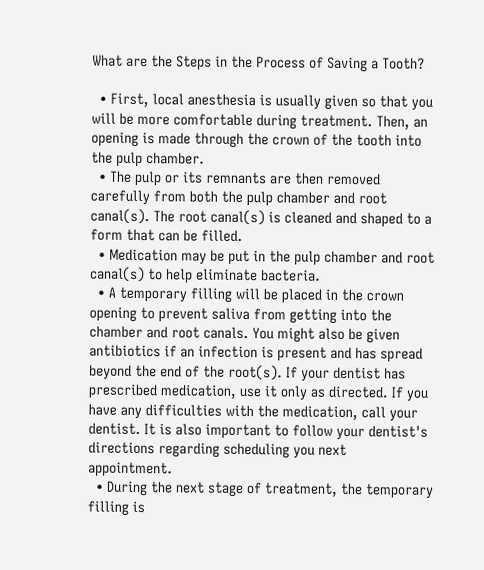What are the Steps in the Process of Saving a Tooth?

  • First, local anesthesia is usually given so that you will be more comfortable during treatment. Then, an opening is made through the crown of the tooth into the pulp chamber.
  • The pulp or its remnants are then removed carefully from both the pulp chamber and root canal(s). The root canal(s) is cleaned and shaped to a form that can be filled.
  • Medication may be put in the pulp chamber and root canal(s) to help eliminate bacteria.
  • A temporary filling will be placed in the crown opening to prevent saliva from getting into the chamber and root canals. You might also be given antibiotics if an infection is present and has spread beyond the end of the root(s). If your dentist has prescribed medication, use it only as directed. If you have any difficulties with the medication, call your dentist. It is also important to follow your dentist's directions regarding scheduling you next appointment.
  • During the next stage of treatment, the temporary filling is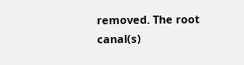removed. The root canal(s)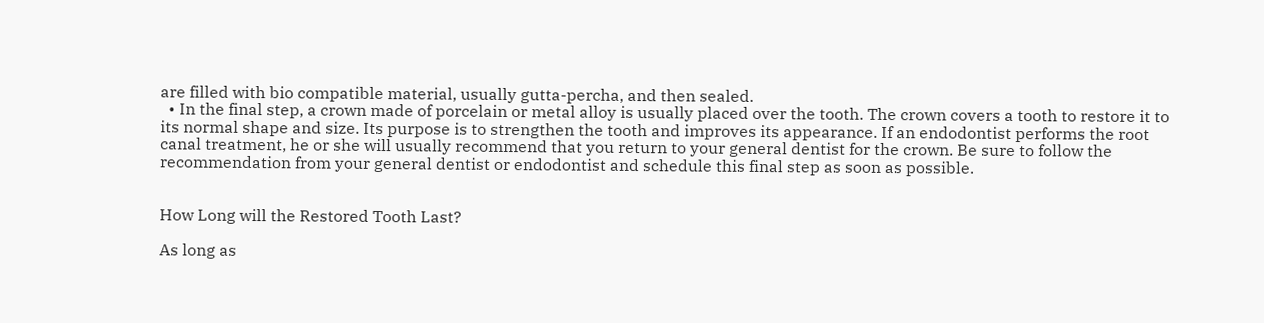are filled with bio compatible material, usually gutta-percha, and then sealed.
  • In the final step, a crown made of porcelain or metal alloy is usually placed over the tooth. The crown covers a tooth to restore it to its normal shape and size. Its purpose is to strengthen the tooth and improves its appearance. If an endodontist performs the root canal treatment, he or she will usually recommend that you return to your general dentist for the crown. Be sure to follow the recommendation from your general dentist or endodontist and schedule this final step as soon as possible.


How Long will the Restored Tooth Last?

As long as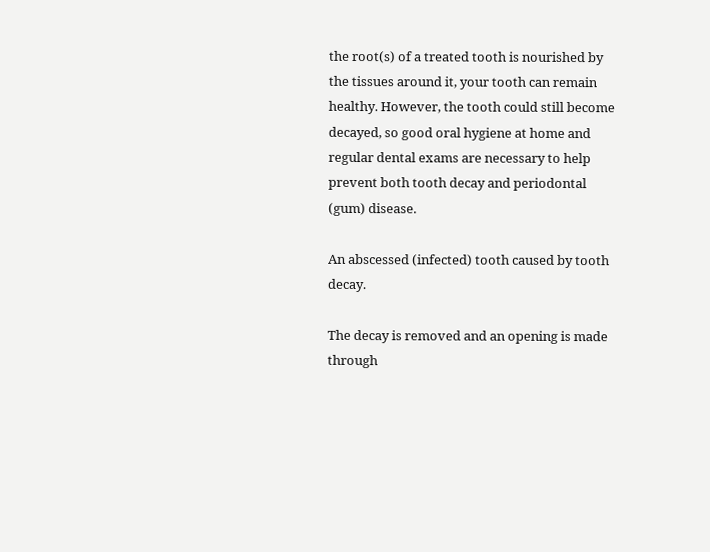the root(s) of a treated tooth is nourished by the tissues around it, your tooth can remain healthy. However, the tooth could still become decayed, so good oral hygiene at home and regular dental exams are necessary to help prevent both tooth decay and periodontal (gum) disease.

An abscessed (infected) tooth caused by tooth decay.

The decay is removed and an opening is made through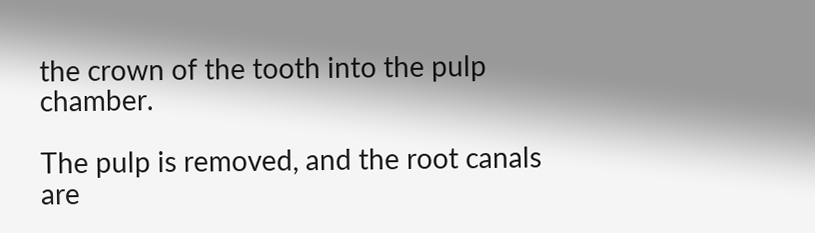the crown of the tooth into the pulp chamber.

The pulp is removed, and the root canals are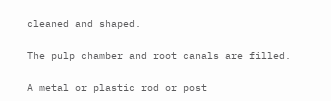cleaned and shaped.

The pulp chamber and root canals are filled.

A metal or plastic rod or post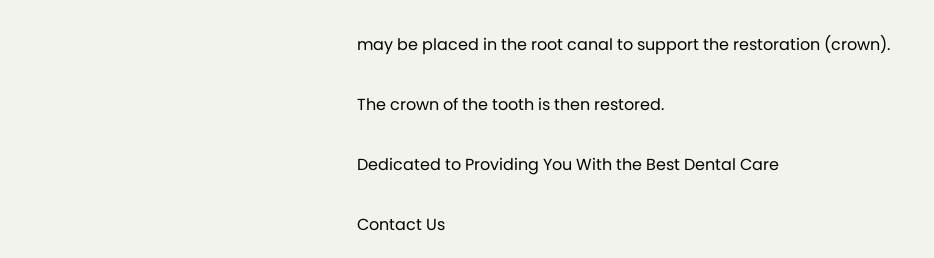may be placed in the root canal to support the restoration (crown).

The crown of the tooth is then restored.

Dedicated to Providing You With the Best Dental Care

Contact Us